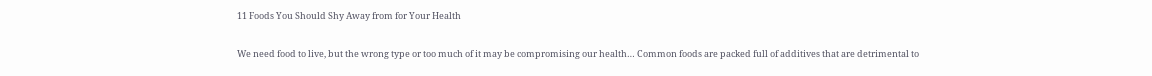11 Foods You Should Shy Away from for Your Health

We need food to live, but the wrong type or too much of it may be compromising our health… Common foods are packed full of additives that are detrimental to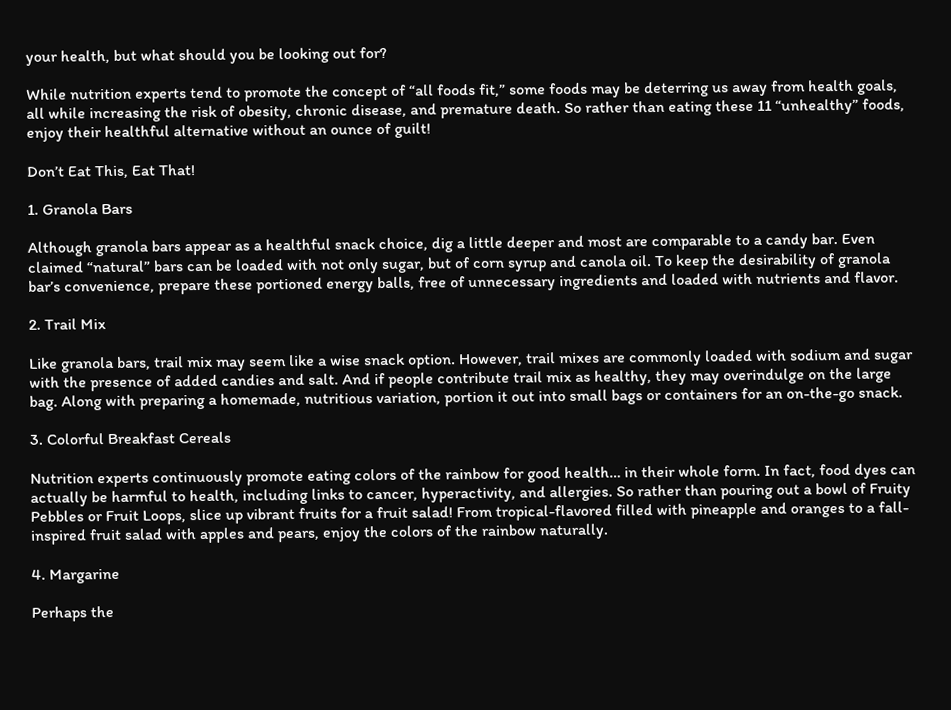your health, but what should you be looking out for?

While nutrition experts tend to promote the concept of “all foods fit,” some foods may be deterring us away from health goals, all while increasing the risk of obesity, chronic disease, and premature death. So rather than eating these 11 “unhealthy” foods, enjoy their healthful alternative without an ounce of guilt!

Don’t Eat This, Eat That!

1. Granola Bars

Although granola bars appear as a healthful snack choice, dig a little deeper and most are comparable to a candy bar. Even claimed “natural” bars can be loaded with not only sugar, but of corn syrup and canola oil. To keep the desirability of granola bar’s convenience, prepare these portioned energy balls, free of unnecessary ingredients and loaded with nutrients and flavor.

2. Trail Mix

Like granola bars, trail mix may seem like a wise snack option. However, trail mixes are commonly loaded with sodium and sugar with the presence of added candies and salt. And if people contribute trail mix as healthy, they may overindulge on the large bag. Along with preparing a homemade, nutritious variation, portion it out into small bags or containers for an on-the-go snack.

3. Colorful Breakfast Cereals

Nutrition experts continuously promote eating colors of the rainbow for good health… in their whole form. In fact, food dyes can actually be harmful to health, including links to cancer, hyperactivity, and allergies. So rather than pouring out a bowl of Fruity Pebbles or Fruit Loops, slice up vibrant fruits for a fruit salad! From tropical-flavored filled with pineapple and oranges to a fall-inspired fruit salad with apples and pears, enjoy the colors of the rainbow naturally.

4. Margarine

Perhaps the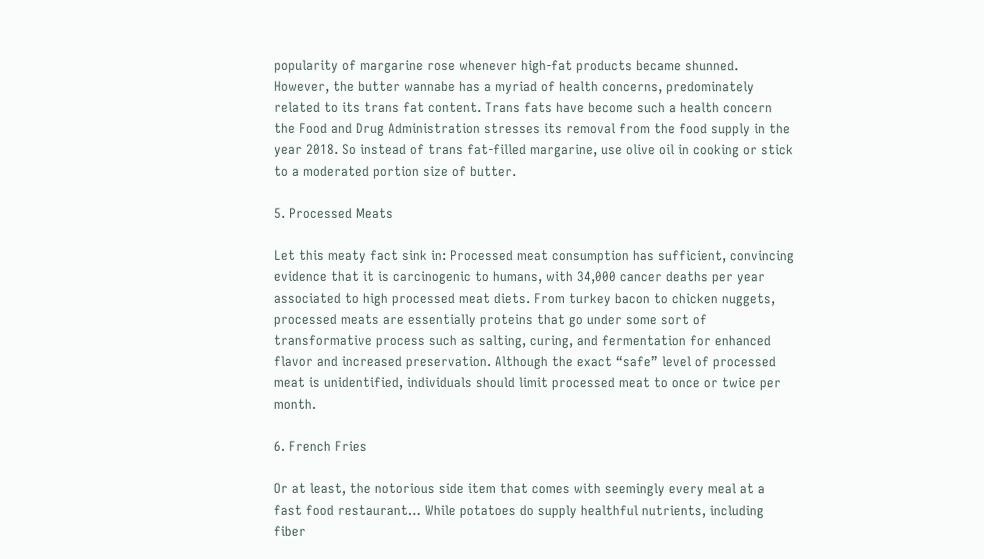popularity of margarine rose whenever high-fat products became shunned. However, the butter wannabe has a myriad of health concerns, predominately related to its trans fat content. Trans fats have become such a health concern the Food and Drug Administration stresses its removal from the food supply in the year 2018. So instead of trans fat-filled margarine, use olive oil in cooking or stick to a moderated portion size of butter.

5. Processed Meats

Let this meaty fact sink in: Processed meat consumption has sufficient, convincing evidence that it is carcinogenic to humans, with 34,000 cancer deaths per year associated to high processed meat diets. From turkey bacon to chicken nuggets, processed meats are essentially proteins that go under some sort of transformative process such as salting, curing, and fermentation for enhanced flavor and increased preservation. Although the exact “safe” level of processed meat is unidentified, individuals should limit processed meat to once or twice per month.

6. French Fries

Or at least, the notorious side item that comes with seemingly every meal at a fast food restaurant… While potatoes do supply healthful nutrients, including fiber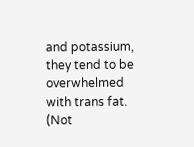and potassium, they tend to be overwhelmed with trans fat. (Not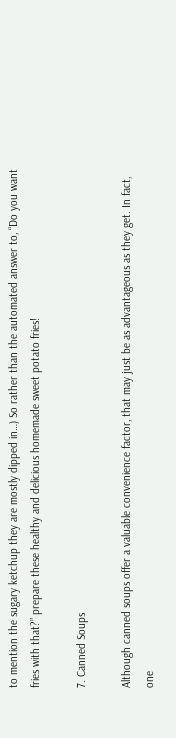to mention the sugary ketchup they are mostly dipped in…) So rather than the automated answer to, “Do you want fries with that?” prepare these healthy and delicious homemade sweet potato fries!

7. Canned Soups

Although canned soups offer a valuable convenience factor, that may just be as advantageous as they get. In fact, one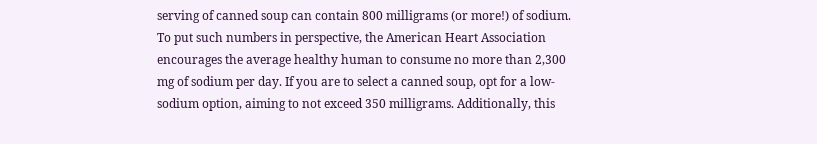serving of canned soup can contain 800 milligrams (or more!) of sodium. To put such numbers in perspective, the American Heart Association encourages the average healthy human to consume no more than 2,300 mg of sodium per day. If you are to select a canned soup, opt for a low-sodium option, aiming to not exceed 350 milligrams. Additionally, this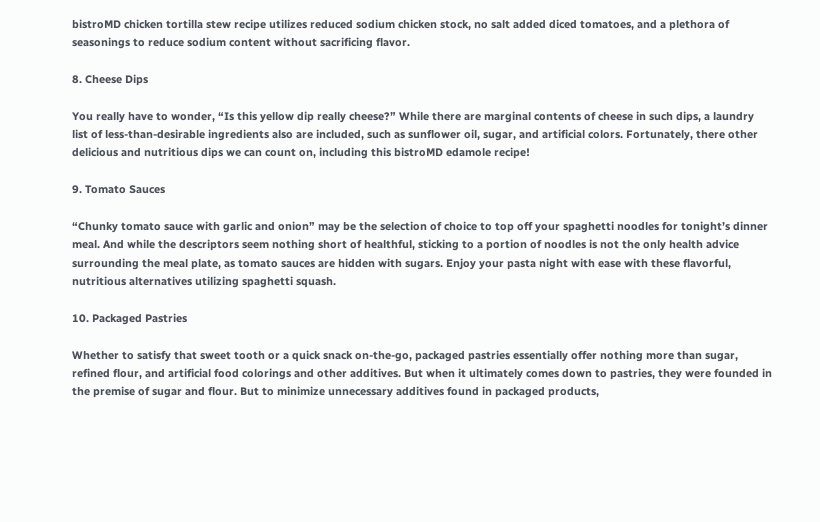bistroMD chicken tortilla stew recipe utilizes reduced sodium chicken stock, no salt added diced tomatoes, and a plethora of seasonings to reduce sodium content without sacrificing flavor.

8. Cheese Dips

You really have to wonder, “Is this yellow dip really cheese?” While there are marginal contents of cheese in such dips, a laundry list of less-than-desirable ingredients also are included, such as sunflower oil, sugar, and artificial colors. Fortunately, there other delicious and nutritious dips we can count on, including this bistroMD edamole recipe!

9. Tomato Sauces

“Chunky tomato sauce with garlic and onion” may be the selection of choice to top off your spaghetti noodles for tonight’s dinner meal. And while the descriptors seem nothing short of healthful, sticking to a portion of noodles is not the only health advice surrounding the meal plate, as tomato sauces are hidden with sugars. Enjoy your pasta night with ease with these flavorful, nutritious alternatives utilizing spaghetti squash.

10. Packaged Pastries

Whether to satisfy that sweet tooth or a quick snack on-the-go, packaged pastries essentially offer nothing more than sugar, refined flour, and artificial food colorings and other additives. But when it ultimately comes down to pastries, they were founded in the premise of sugar and flour. But to minimize unnecessary additives found in packaged products,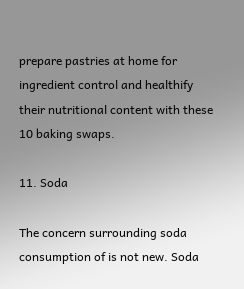prepare pastries at home for ingredient control and healthify their nutritional content with these 10 baking swaps.

11. Soda

The concern surrounding soda consumption of is not new. Soda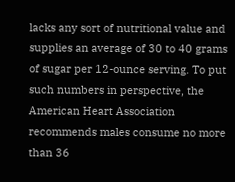lacks any sort of nutritional value and supplies an average of 30 to 40 grams of sugar per 12-ounce serving. To put such numbers in perspective, the American Heart Association recommends males consume no more than 36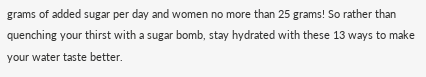grams of added sugar per day and women no more than 25 grams! So rather than quenching your thirst with a sugar bomb, stay hydrated with these 13 ways to make your water taste better.